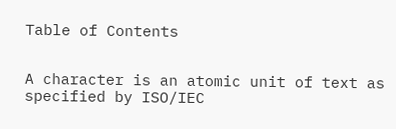Table of Contents


A character is an atomic unit of text as specified by ISO/IEC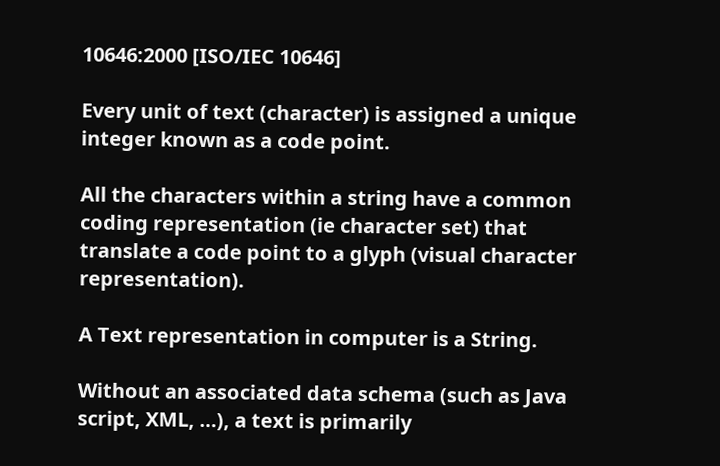10646:2000 [ISO/IEC 10646]

Every unit of text (character) is assigned a unique integer known as a code point.

All the characters within a string have a common coding representation (ie character set) that translate a code point to a glyph (visual character representation).

A Text representation in computer is a String.

Without an associated data schema (such as Java script, XML, …), a text is primarily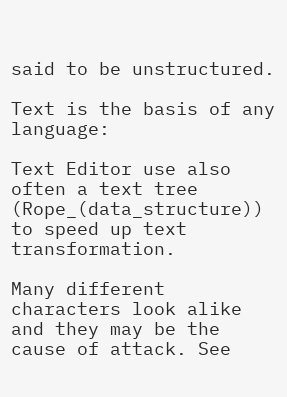said to be unstructured.

Text is the basis of any language:

Text Editor use also often a text tree (Rope_(data_structure)) to speed up text transformation.

Many different characters look alike and they may be the cause of attack. See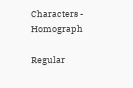Characters - Homograph

Regular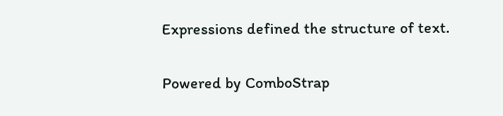Expressions defined the structure of text.

Powered by ComboStrap